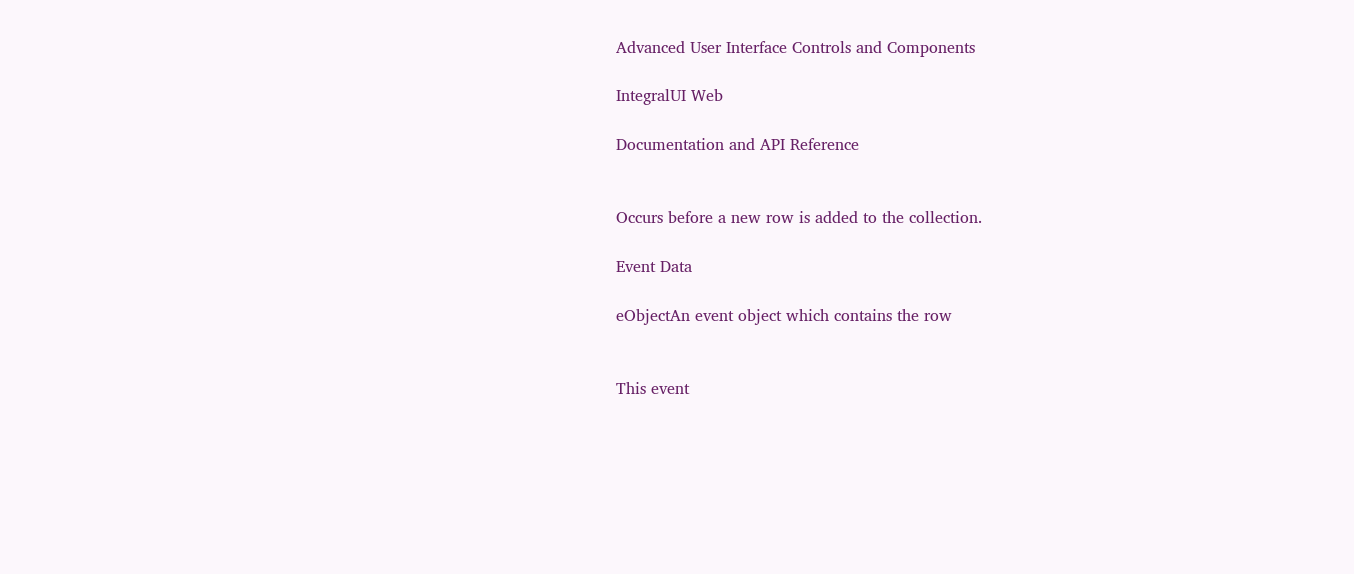Advanced User Interface Controls and Components

IntegralUI Web

Documentation and API Reference


Occurs before a new row is added to the collection.

Event Data

eObjectAn event object which contains the row


This event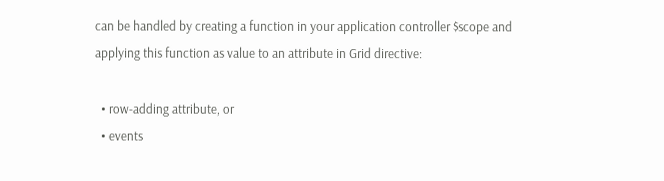can be handled by creating a function in your application controller $scope and applying this function as value to an attribute in Grid directive:

  • row-adding attribute, or
  • events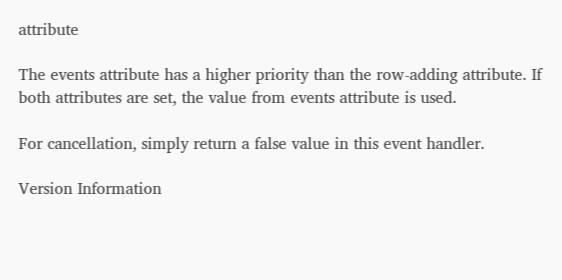attribute

The events attribute has a higher priority than the row-adding attribute. If both attributes are set, the value from events attribute is used.

For cancellation, simply return a false value in this event handler.

Version Information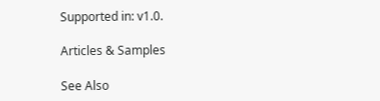Supported in: v1.0.

Articles & Samples

See Also